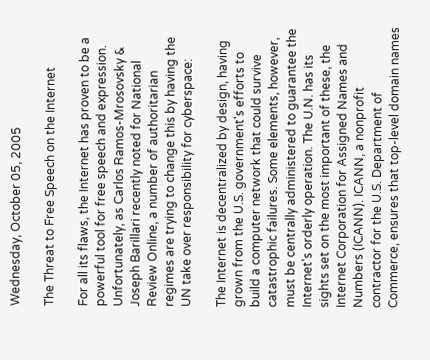Wednesday, October 05, 2005

The Threat to Free Speech on the Internet

For all its flaws, the Internet has proven to be a powerful tool for free speech and expression. Unfortunately, as Carlos Ramos-Mrosovsky & Joseph Barillari recently noted for National Review Online, a number of authoritarian regimes are trying to change this by having the UN take over responsibility for cyberspace:

The Internet is decentralized by design, having grown from the U.S. government's efforts to build a computer network that could survive catastrophic failures. Some elements, however, must be centrally administered to guarantee the Internet's orderly operation. The U.N. has its sights set on the most important of these, the Internet Corporation for Assigned Names and Numbers (ICANN). ICANN, a nonprofit contractor for the U.S. Department of Commerce, ensures that top-level domain names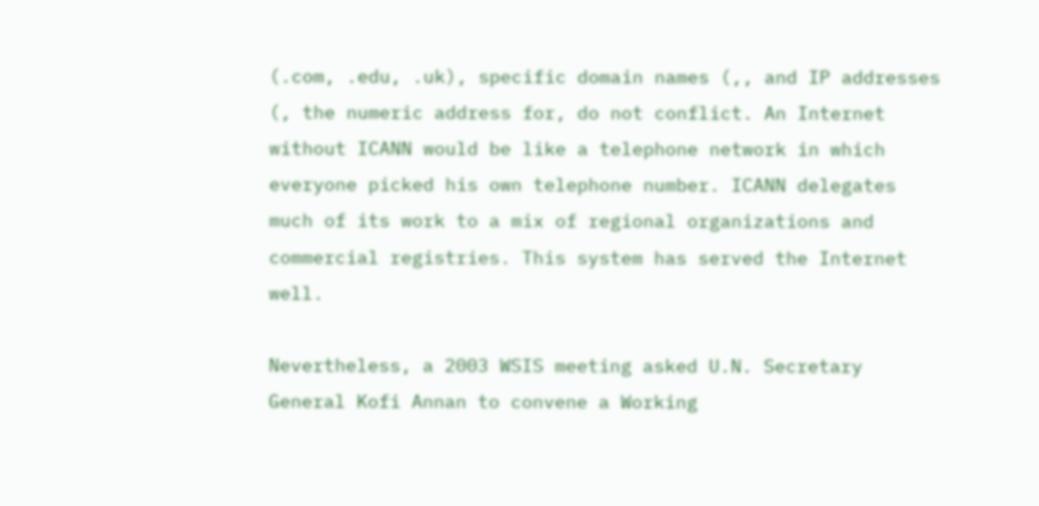(.com, .edu, .uk), specific domain names (,, and IP addresses (, the numeric address for, do not conflict. An Internet without ICANN would be like a telephone network in which everyone picked his own telephone number. ICANN delegates much of its work to a mix of regional organizations and commercial registries. This system has served the Internet well.

Nevertheless, a 2003 WSIS meeting asked U.N. Secretary General Kofi Annan to convene a Working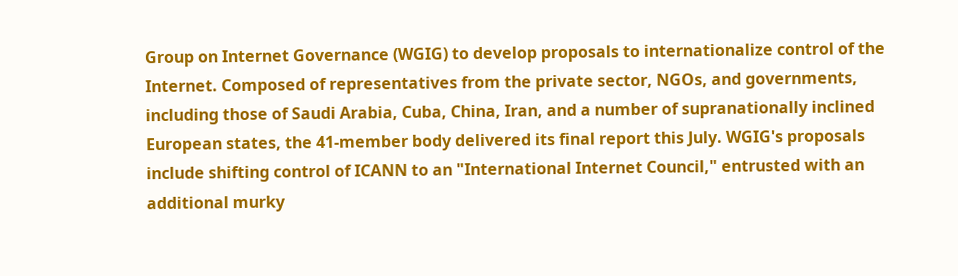Group on Internet Governance (WGIG) to develop proposals to internationalize control of the Internet. Composed of representatives from the private sector, NGOs, and governments, including those of Saudi Arabia, Cuba, China, Iran, and a number of supranationally inclined European states, the 41-member body delivered its final report this July. WGIG's proposals include shifting control of ICANN to an "International Internet Council," entrusted with an additional murky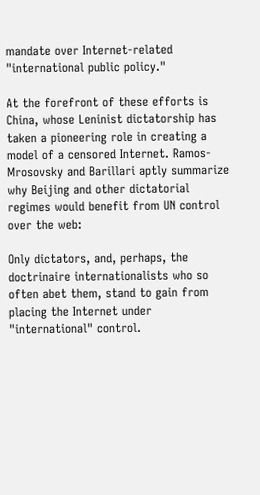mandate over Internet-related "international public policy."

At the forefront of these efforts is China, whose Leninist dictatorship has taken a pioneering role in creating a model of a censored Internet. Ramos-Mrosovsky and Barillari aptly summarize why Beijing and other dictatorial regimes would benefit from UN control over the web:

Only dictators, and, perhaps, the doctrinaire internationalists who so often abet them, stand to gain from placing the Internet under "international" control.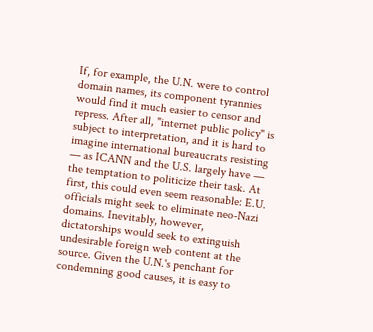If, for example, the U.N. were to control domain names, its component tyrannies would find it much easier to censor and repress. After all, "internet public policy" is subject to interpretation, and it is hard to imagine international bureaucrats resisting — as ICANN and the U.S. largely have — the temptation to politicize their task. At first, this could even seem reasonable: E.U. officials might seek to eliminate neo-Nazi domains. Inevitably, however, dictatorships would seek to extinguish undesirable foreign web content at the source. Given the U.N.'s penchant for condemning good causes, it is easy to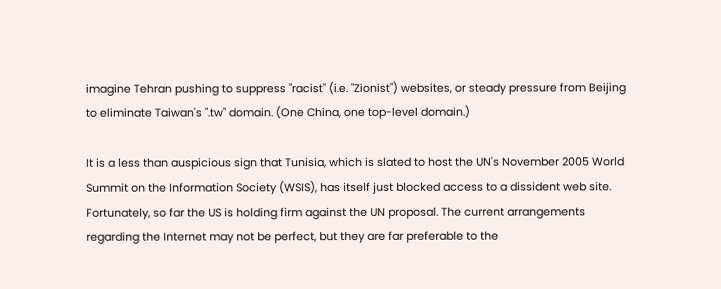imagine Tehran pushing to suppress "racist" (i.e. "Zionist") websites, or steady pressure from Beijing to eliminate Taiwan's ".tw" domain. (One China, one top-level domain.)

It is a less than auspicious sign that Tunisia, which is slated to host the UN's November 2005 World Summit on the Information Society (WSIS), has itself just blocked access to a dissident web site. Fortunately, so far the US is holding firm against the UN proposal. The current arrangements regarding the Internet may not be perfect, but they are far preferable to the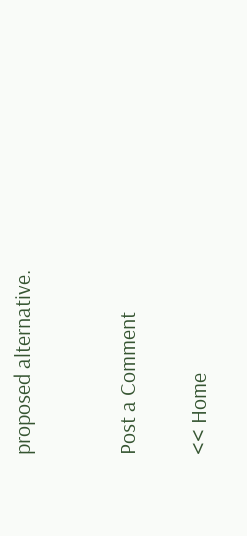proposed alternative.


Post a Comment

<< Home